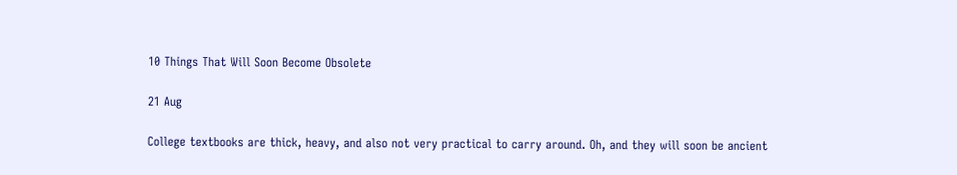10 Things That Will Soon Become Obsolete

21 Aug

College textbooks are thick, heavy, and also not very practical to carry around. Oh, and they will soon be ancient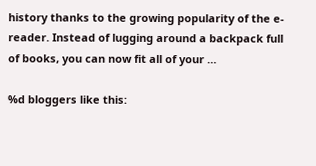history thanks to the growing popularity of the e-reader. Instead of lugging around a backpack full of books, you can now fit all of your …

%d bloggers like this: